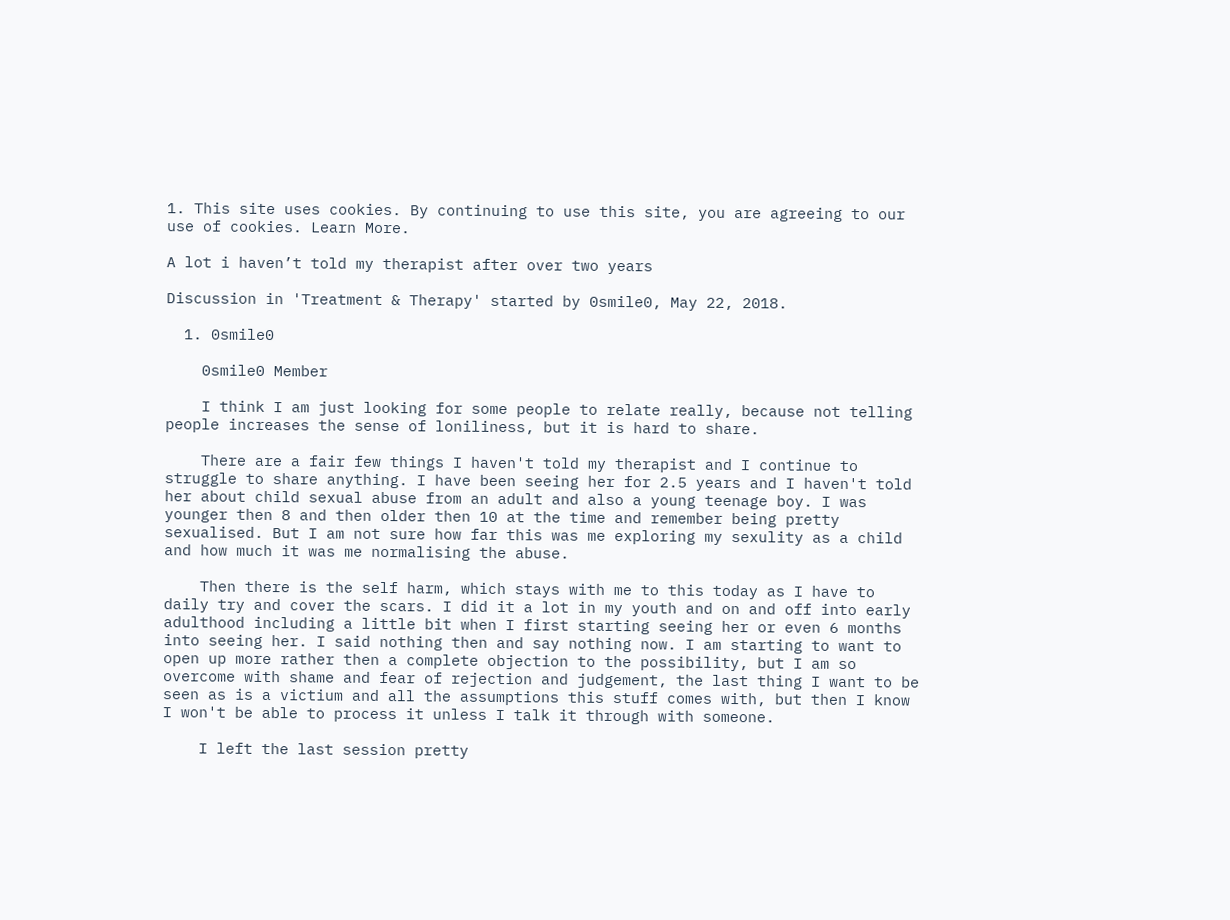1. This site uses cookies. By continuing to use this site, you are agreeing to our use of cookies. Learn More.

A lot i haven’t told my therapist after over two years

Discussion in 'Treatment & Therapy' started by 0smile0, May 22, 2018.

  1. 0smile0

    0smile0 Member

    I think I am just looking for some people to relate really, because not telling people increases the sense of loniliness, but it is hard to share.

    There are a fair few things I haven't told my therapist and I continue to struggle to share anything. I have been seeing her for 2.5 years and I haven't told her about child sexual abuse from an adult and also a young teenage boy. I was younger then 8 and then older then 10 at the time and remember being pretty sexualised. But I am not sure how far this was me exploring my sexulity as a child and how much it was me normalising the abuse.

    Then there is the self harm, which stays with me to this today as I have to daily try and cover the scars. I did it a lot in my youth and on and off into early adulthood including a little bit when I first starting seeing her or even 6 months into seeing her. I said nothing then and say nothing now. I am starting to want to open up more rather then a complete objection to the possibility, but I am so overcome with shame and fear of rejection and judgement, the last thing I want to be seen as is a victium and all the assumptions this stuff comes with, but then I know I won't be able to process it unless I talk it through with someone.

    I left the last session pretty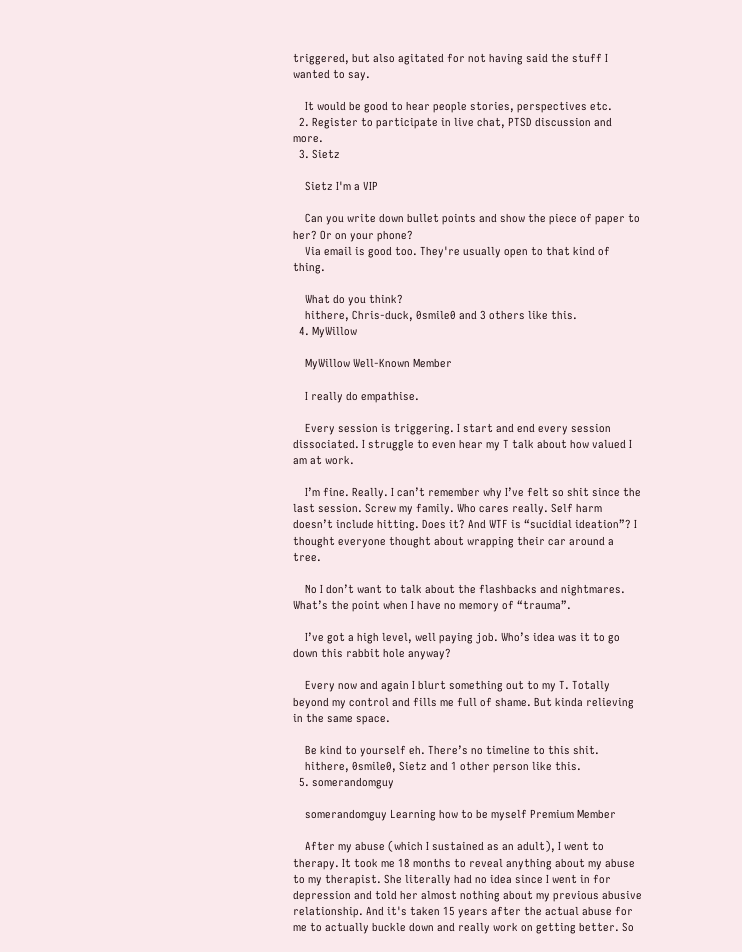triggered, but also agitated for not having said the stuff I wanted to say.

    It would be good to hear people stories, perspectives etc.
  2. Register to participate in live chat, PTSD discussion and more.
  3. Sietz

    Sietz I'm a VIP

    Can you write down bullet points and show the piece of paper to her? Or on your phone?
    Via email is good too. They're usually open to that kind of thing.

    What do you think?
    hithere, Chris-duck, 0smile0 and 3 others like this.
  4. MyWillow

    MyWillow Well-Known Member

    I really do empathise.

    Every session is triggering. I start and end every session dissociated. I struggle to even hear my T talk about how valued I am at work.

    I’m fine. Really. I can’t remember why I’ve felt so shit since the last session. Screw my family. Who cares really. Self harm doesn’t include hitting. Does it? And WTF is “sucidial ideation”? I thought everyone thought about wrapping their car around a tree.

    No I don’t want to talk about the flashbacks and nightmares. What’s the point when I have no memory of “trauma”.

    I’ve got a high level, well paying job. Who’s idea was it to go down this rabbit hole anyway?

    Every now and again I blurt something out to my T. Totally beyond my control and fills me full of shame. But kinda relieving in the same space.

    Be kind to yourself eh. There’s no timeline to this shit.
    hithere, 0smile0, Sietz and 1 other person like this.
  5. somerandomguy

    somerandomguy Learning how to be myself Premium Member

    After my abuse (which I sustained as an adult), I went to therapy. It took me 18 months to reveal anything about my abuse to my therapist. She literally had no idea since I went in for depression and told her almost nothing about my previous abusive relationship. And it's taken 15 years after the actual abuse for me to actually buckle down and really work on getting better. So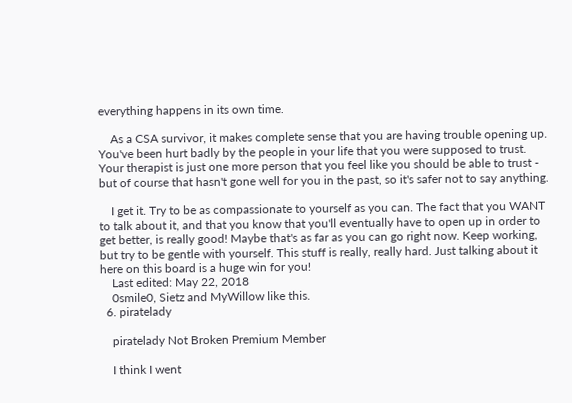everything happens in its own time.

    As a CSA survivor, it makes complete sense that you are having trouble opening up. You've been hurt badly by the people in your life that you were supposed to trust. Your therapist is just one more person that you feel like you should be able to trust - but of course that hasn't gone well for you in the past, so it's safer not to say anything.

    I get it. Try to be as compassionate to yourself as you can. The fact that you WANT to talk about it, and that you know that you'll eventually have to open up in order to get better, is really good! Maybe that's as far as you can go right now. Keep working, but try to be gentle with yourself. This stuff is really, really hard. Just talking about it here on this board is a huge win for you!
    Last edited: May 22, 2018
    0smile0, Sietz and MyWillow like this.
  6. piratelady

    piratelady Not Broken Premium Member

    I think I went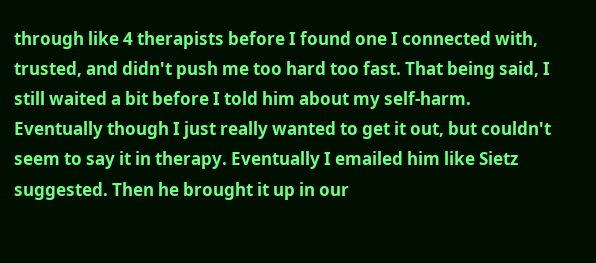through like 4 therapists before I found one I connected with, trusted, and didn't push me too hard too fast. That being said, I still waited a bit before I told him about my self-harm. Eventually though I just really wanted to get it out, but couldn't seem to say it in therapy. Eventually I emailed him like Sietz suggested. Then he brought it up in our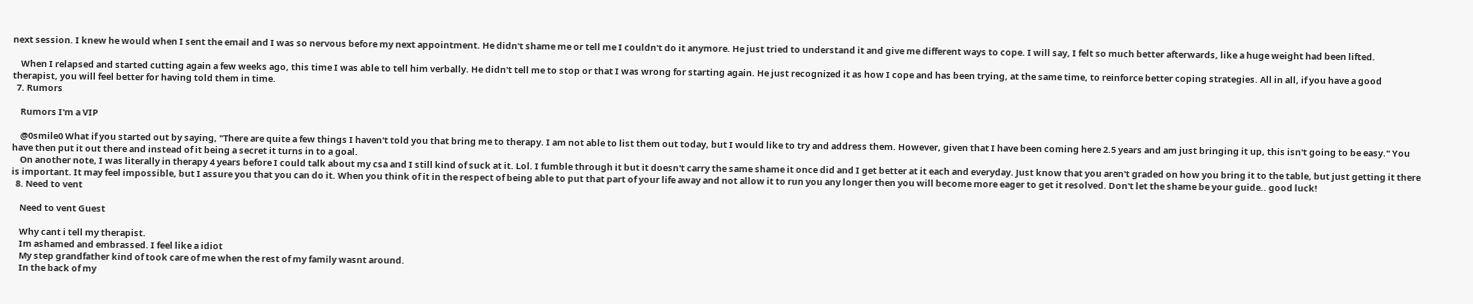next session. I knew he would when I sent the email and I was so nervous before my next appointment. He didn't shame me or tell me I couldn't do it anymore. He just tried to understand it and give me different ways to cope. I will say, I felt so much better afterwards, like a huge weight had been lifted.

    When I relapsed and started cutting again a few weeks ago, this time I was able to tell him verbally. He didn't tell me to stop or that I was wrong for starting again. He just recognized it as how I cope and has been trying, at the same time, to reinforce better coping strategies. All in all, if you have a good therapist, you will feel better for having told them in time.
  7. Rumors

    Rumors I'm a VIP

    @0smile0 What if you started out by saying, "There are quite a few things I haven't told you that bring me to therapy. I am not able to list them out today, but I would like to try and address them. However, given that I have been coming here 2.5 years and am just bringing it up, this isn't going to be easy." You have then put it out there and instead of it being a secret it turns in to a goal.
    On another note, I was literally in therapy 4 years before I could talk about my csa and I still kind of suck at it. Lol. I fumble through it but it doesn't carry the same shame it once did and I get better at it each and everyday. Just know that you aren't graded on how you bring it to the table, but just getting it there is important. It may feel impossible, but I assure you that you can do it. When you think of it in the respect of being able to put that part of your life away and not allow it to run you any longer then you will become more eager to get it resolved. Don't let the shame be your guide.. good luck!
  8. Need to vent

    Need to vent Guest

    Why cant i tell my therapist.
    Im ashamed and embrassed. I feel like a idiot
    My step grandfather kind of took care of me when the rest of my family wasnt around.
    In the back of my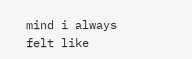mind i always felt like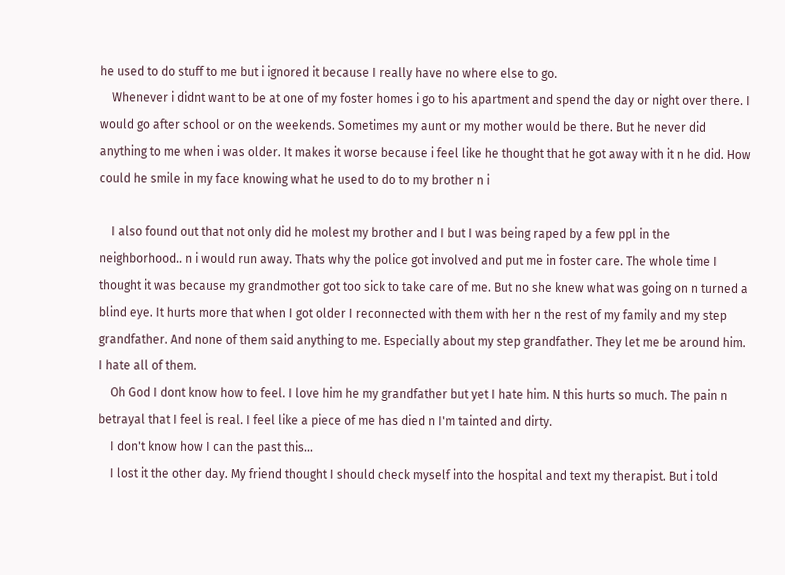he used to do stuff to me but i ignored it because I really have no where else to go.
    Whenever i didnt want to be at one of my foster homes i go to his apartment and spend the day or night over there. I would go after school or on the weekends. Sometimes my aunt or my mother would be there. But he never did anything to me when i was older. It makes it worse because i feel like he thought that he got away with it n he did. How could he smile in my face knowing what he used to do to my brother n i

    I also found out that not only did he molest my brother and I but I was being raped by a few ppl in the neighborhood.. n i would run away. Thats why the police got involved and put me in foster care. The whole time I thought it was because my grandmother got too sick to take care of me. But no she knew what was going on n turned a blind eye. It hurts more that when I got older I reconnected with them with her n the rest of my family and my step grandfather. And none of them said anything to me. Especially about my step grandfather. They let me be around him. I hate all of them.
    Oh God I dont know how to feel. I love him he my grandfather but yet I hate him. N this hurts so much. The pain n betrayal that I feel is real. I feel like a piece of me has died n I'm tainted and dirty.
    I don't know how I can the past this...
    I lost it the other day. My friend thought I should check myself into the hospital and text my therapist. But i told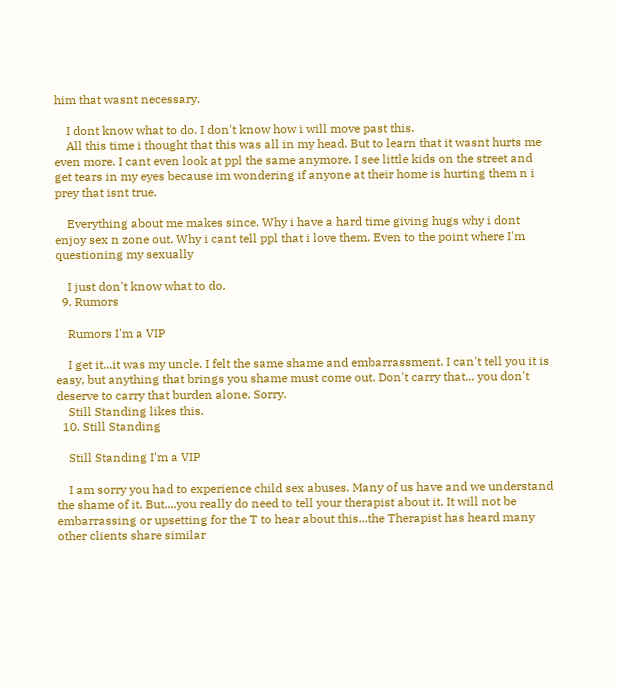him that wasnt necessary.

    I dont know what to do. I don't know how i will move past this.
    All this time i thought that this was all in my head. But to learn that it wasnt hurts me even more. I cant even look at ppl the same anymore. I see little kids on the street and get tears in my eyes because im wondering if anyone at their home is hurting them n i prey that isnt true.

    Everything about me makes since. Why i have a hard time giving hugs why i dont enjoy sex n zone out. Why i cant tell ppl that i love them. Even to the point where I'm questioning my sexually

    I just don't know what to do.
  9. Rumors

    Rumors I'm a VIP

    I get it...it was my uncle. I felt the same shame and embarrassment. I can't tell you it is easy, but anything that brings you shame must come out. Don't carry that... you don't deserve to carry that burden alone. Sorry.
    Still Standing likes this.
  10. Still Standing

    Still Standing I'm a VIP

    I am sorry you had to experience child sex abuses. Many of us have and we understand the shame of it. But....you really do need to tell your therapist about it. It will not be embarrassing or upsetting for the T to hear about this...the Therapist has heard many other clients share similar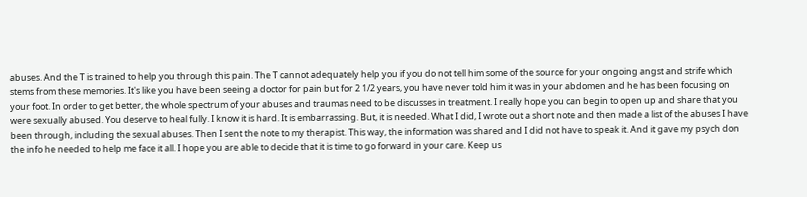abuses. And the T is trained to help you through this pain. The T cannot adequately help you if you do not tell him some of the source for your ongoing angst and strife which stems from these memories. It's like you have been seeing a doctor for pain but for 2 1/2 years, you have never told him it was in your abdomen and he has been focusing on your foot. In order to get better, the whole spectrum of your abuses and traumas need to be discusses in treatment. I really hope you can begin to open up and share that you were sexually abused. You deserve to heal fully. I know it is hard. It is embarrassing. But, it is needed. What I did, I wrote out a short note and then made a list of the abuses I have been through, including the sexual abuses. Then I sent the note to my therapist. This way, the information was shared and I did not have to speak it. And it gave my psych don the info he needed to help me face it all. I hope you are able to decide that it is time to go forward in your care. Keep us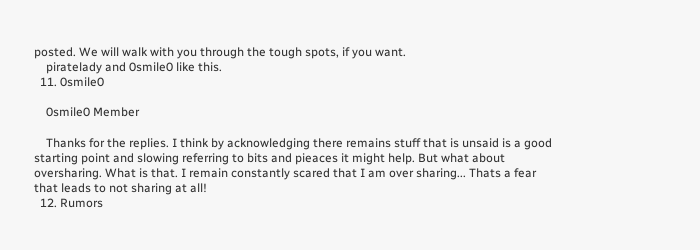posted. We will walk with you through the tough spots, if you want.
    piratelady and 0smile0 like this.
  11. 0smile0

    0smile0 Member

    Thanks for the replies. I think by acknowledging there remains stuff that is unsaid is a good starting point and slowing referring to bits and pieaces it might help. But what about oversharing. What is that. I remain constantly scared that I am over sharing... Thats a fear that leads to not sharing at all!
  12. Rumors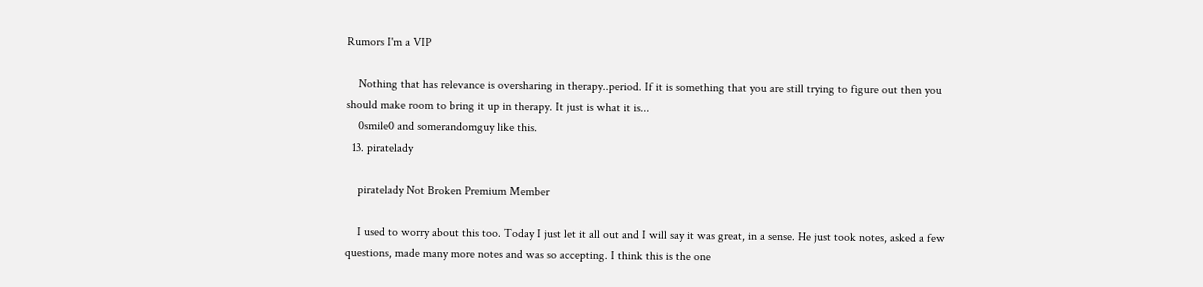Rumors I'm a VIP

    Nothing that has relevance is oversharing in therapy..period. If it is something that you are still trying to figure out then you should make room to bring it up in therapy. It just is what it is...
    0smile0 and somerandomguy like this.
  13. piratelady

    piratelady Not Broken Premium Member

    I used to worry about this too. Today I just let it all out and I will say it was great, in a sense. He just took notes, asked a few questions, made many more notes and was so accepting. I think this is the one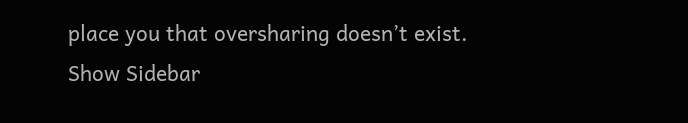place you that oversharing doesn’t exist.
Show Sidebar